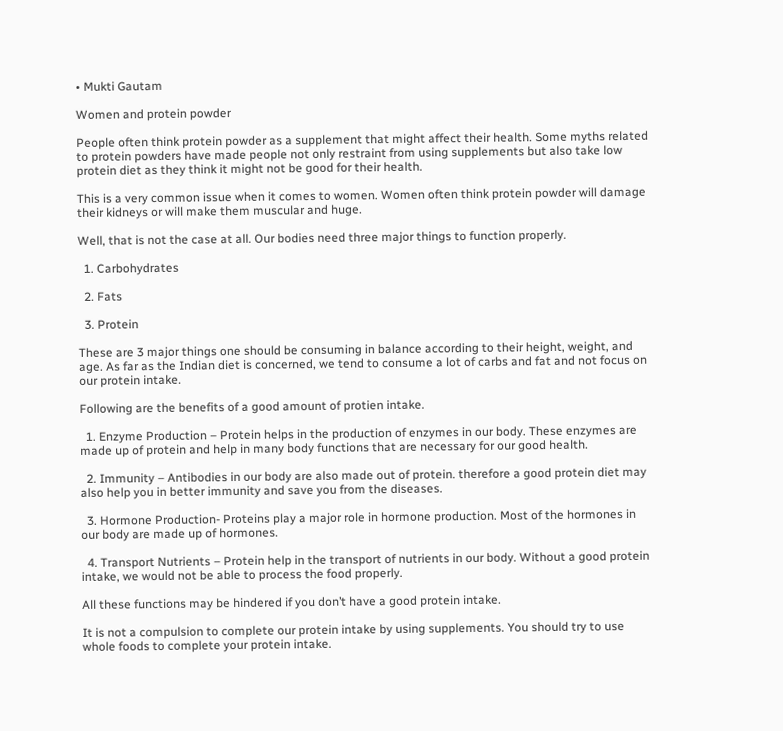• Mukti Gautam

Women and protein powder

People often think protein powder as a supplement that might affect their health. Some myths related to protein powders have made people not only restraint from using supplements but also take low protein diet as they think it might not be good for their health.

This is a very common issue when it comes to women. Women often think protein powder will damage their kidneys or will make them muscular and huge.

Well, that is not the case at all. Our bodies need three major things to function properly.

  1. Carbohydrates

  2. Fats

  3. Protein

These are 3 major things one should be consuming in balance according to their height, weight, and age. As far as the Indian diet is concerned, we tend to consume a lot of carbs and fat and not focus on our protein intake.

Following are the benefits of a good amount of protien intake.

  1. Enzyme Production – Protein helps in the production of enzymes in our body. These enzymes are made up of protein and help in many body functions that are necessary for our good health.

  2. Immunity – Antibodies in our body are also made out of protein. therefore a good protein diet may also help you in better immunity and save you from the diseases.

  3. Hormone Production- Proteins play a major role in hormone production. Most of the hormones in our body are made up of hormones.

  4. Transport Nutrients – Protein help in the transport of nutrients in our body. Without a good protein intake, we would not be able to process the food properly.

All these functions may be hindered if you don’t have a good protein intake.

It is not a compulsion to complete our protein intake by using supplements. You should try to use whole foods to complete your protein intake.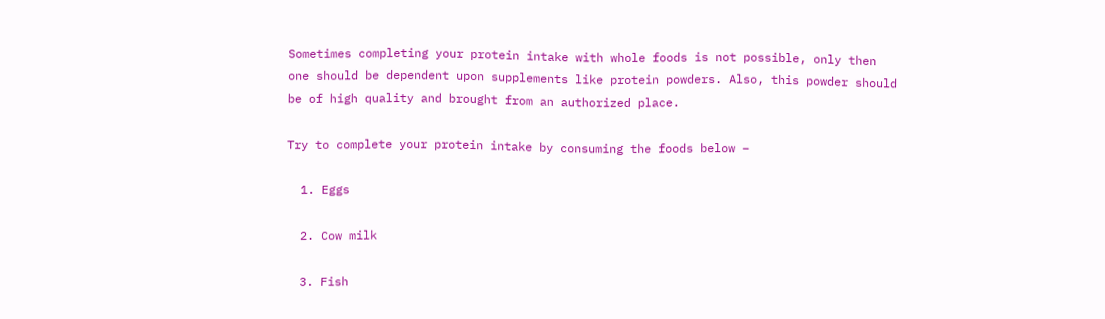Sometimes completing your protein intake with whole foods is not possible, only then one should be dependent upon supplements like protein powders. Also, this powder should be of high quality and brought from an authorized place.

Try to complete your protein intake by consuming the foods below –

  1. Eggs

  2. Cow milk

  3. Fish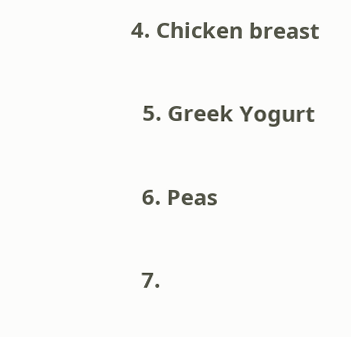4. Chicken breast

  5. Greek Yogurt

  6. Peas

  7.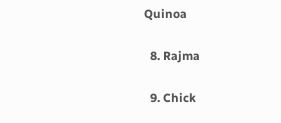Quinoa

  8. Rajma

  9. Chick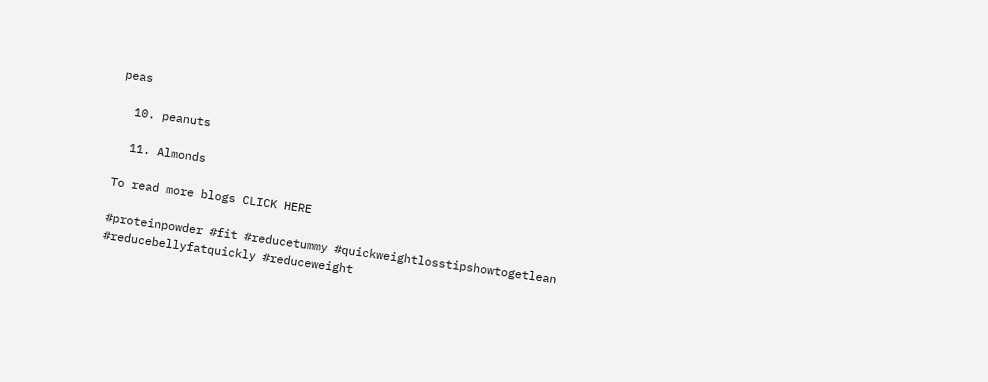peas

  10. peanuts

  11. Almonds

To read more blogs CLICK HERE

#proteinpowder #fit #reducetummy #quickweightlosstipshowtogetlean #reducebellyfatquickly #reduceweight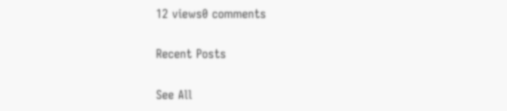12 views0 comments

Recent Posts

See All